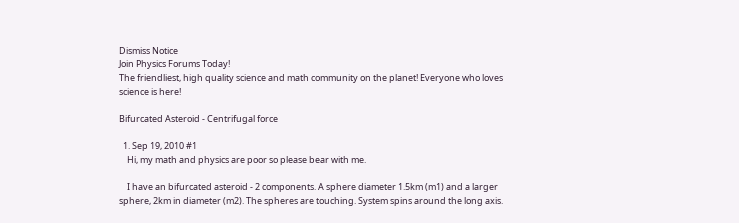Dismiss Notice
Join Physics Forums Today!
The friendliest, high quality science and math community on the planet! Everyone who loves science is here!

Bifurcated Asteroid - Centrifugal force

  1. Sep 19, 2010 #1
    Hi, my math and physics are poor so please bear with me.

    I have an bifurcated asteroid - 2 components. A sphere diameter 1.5km (m1) and a larger sphere, 2km in diameter (m2). The spheres are touching. System spins around the long axis.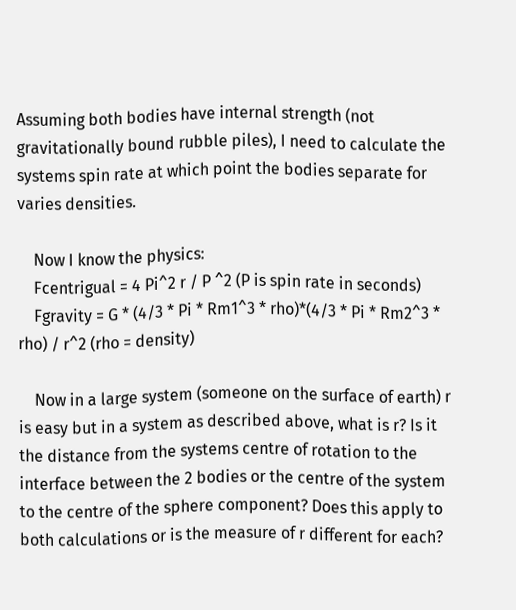Assuming both bodies have internal strength (not gravitationally bound rubble piles), I need to calculate the systems spin rate at which point the bodies separate for varies densities.

    Now I know the physics:
    Fcentrigual = 4 Pi^2 r / P ^2 (P is spin rate in seconds)
    Fgravity = G * (4/3 * Pi * Rm1^3 * rho)*(4/3 * Pi * Rm2^3 * rho) / r^2 (rho = density)

    Now in a large system (someone on the surface of earth) r is easy but in a system as described above, what is r? Is it the distance from the systems centre of rotation to the interface between the 2 bodies or the centre of the system to the centre of the sphere component? Does this apply to both calculations or is the measure of r different for each?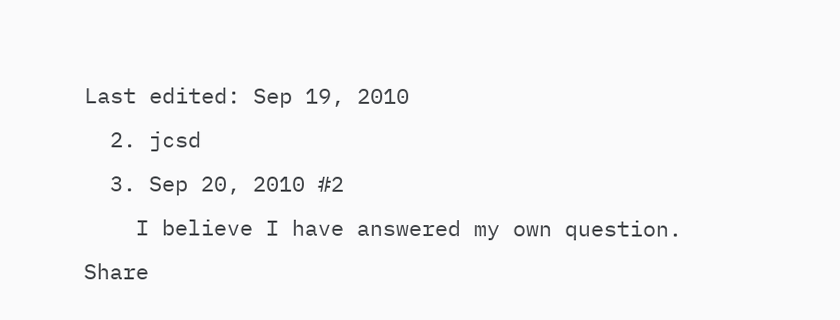Last edited: Sep 19, 2010
  2. jcsd
  3. Sep 20, 2010 #2
    I believe I have answered my own question.
Share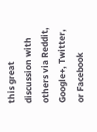this great discussion with others via Reddit, Google+, Twitter, or Facebook